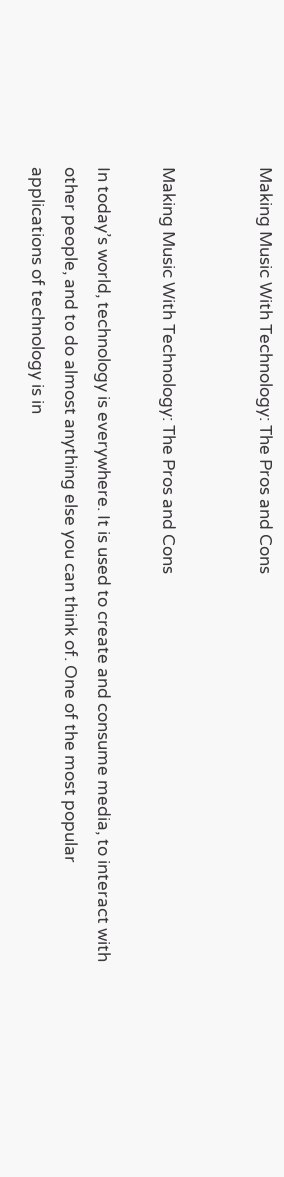Making Music With Technology: The Pros and Cons


Making Music With Technology: The Pros and Cons

In today’s world, technology is everywhere. It is used to create and consume media, to interact with other people, and to do almost anything else you can think of. One of the most popular applications of technology is in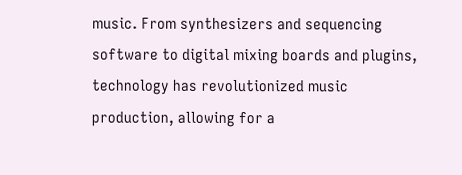music. From synthesizers and sequencing software to digital mixing boards and plugins, technology has revolutionized music production, allowing for a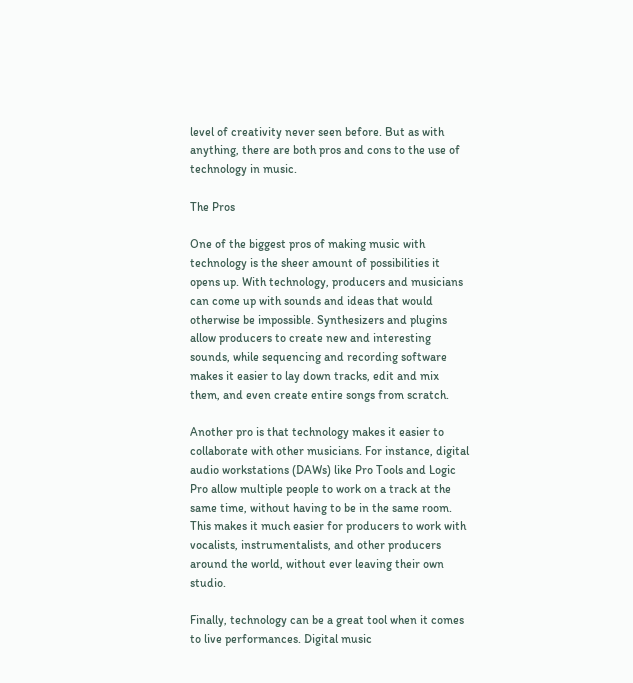level of creativity never seen before. But as with anything, there are both pros and cons to the use of technology in music.

The Pros

One of the biggest pros of making music with technology is the sheer amount of possibilities it opens up. With technology, producers and musicians can come up with sounds and ideas that would otherwise be impossible. Synthesizers and plugins allow producers to create new and interesting sounds, while sequencing and recording software makes it easier to lay down tracks, edit and mix them, and even create entire songs from scratch.

Another pro is that technology makes it easier to collaborate with other musicians. For instance, digital audio workstations (DAWs) like Pro Tools and Logic Pro allow multiple people to work on a track at the same time, without having to be in the same room. This makes it much easier for producers to work with vocalists, instrumentalists, and other producers around the world, without ever leaving their own studio.

Finally, technology can be a great tool when it comes to live performances. Digital music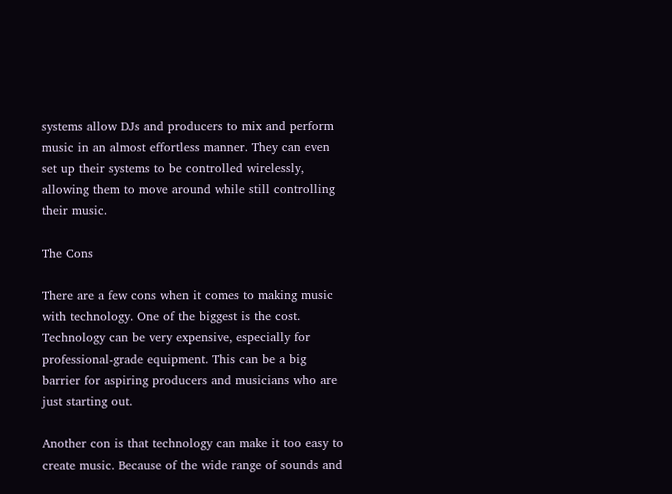systems allow DJs and producers to mix and perform music in an almost effortless manner. They can even set up their systems to be controlled wirelessly, allowing them to move around while still controlling their music.

The Cons

There are a few cons when it comes to making music with technology. One of the biggest is the cost. Technology can be very expensive, especially for professional-grade equipment. This can be a big barrier for aspiring producers and musicians who are just starting out.

Another con is that technology can make it too easy to create music. Because of the wide range of sounds and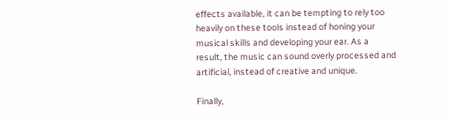effects available, it can be tempting to rely too heavily on these tools instead of honing your musical skills and developing your ear. As a result, the music can sound overly processed and artificial, instead of creative and unique.

Finally,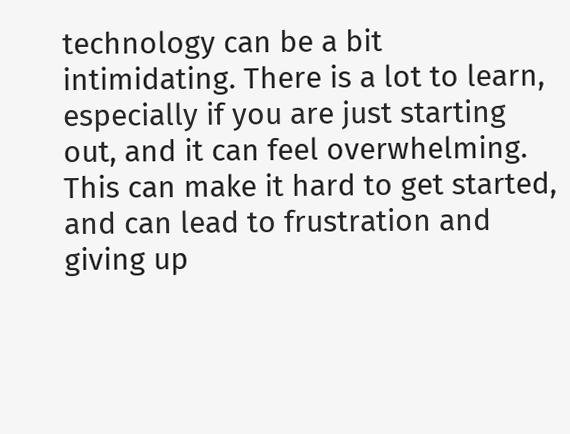technology can be a bit intimidating. There is a lot to learn, especially if you are just starting out, and it can feel overwhelming. This can make it hard to get started, and can lead to frustration and giving up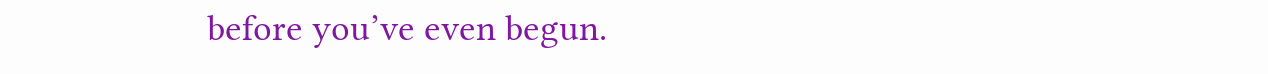before you’ve even begun.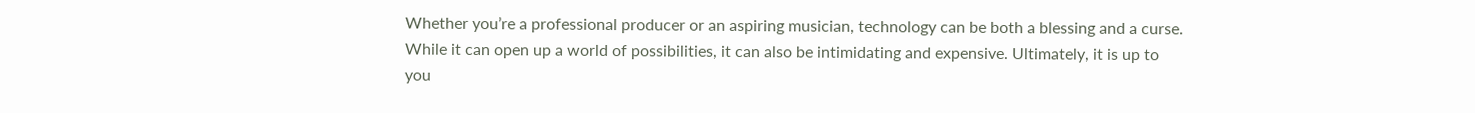Whether you’re a professional producer or an aspiring musician, technology can be both a blessing and a curse. While it can open up a world of possibilities, it can also be intimidating and expensive. Ultimately, it is up to you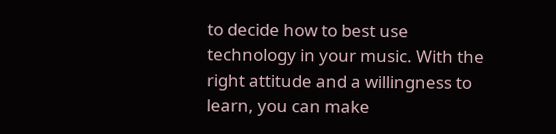to decide how to best use technology in your music. With the right attitude and a willingness to learn, you can make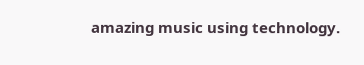amazing music using technology.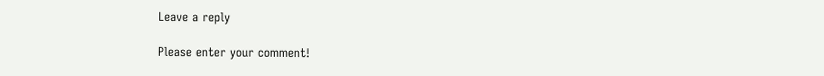Leave a reply

Please enter your comment!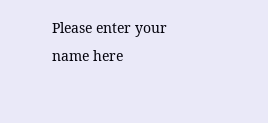Please enter your name here